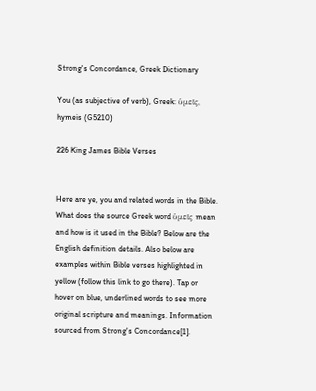Strong's Concordance, Greek Dictionary

You (as subjective of verb), Greek: ὑμεῖς, hymeis (G5210)

226 King James Bible Verses


Here are ye, you and related words in the Bible. What does the source Greek word ὑμεῖς mean and how is it used in the Bible? Below are the English definition details. Also below are examples within Bible verses highlighted in yellow (follow this link to go there). Tap or hover on blue, underlined words to see more original scripture and meanings. Information sourced from Strong's Concordance[1].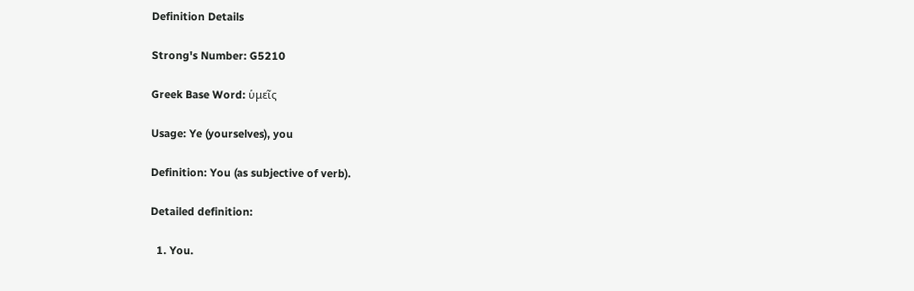Definition Details

Strong's Number: G5210

Greek Base Word: ὑμεῖς

Usage: Ye (yourselves), you

Definition: You (as subjective of verb).

Detailed definition:

  1. You.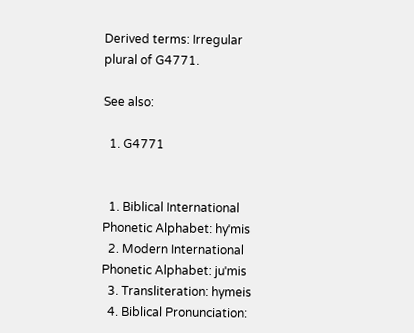Derived terms: Irregular plural of G4771.

See also:

  1. G4771


  1. Biblical International Phonetic Alphabet: hyˈmis
  2. Modern International Phonetic Alphabet: juˈmis
  3. Transliteration: hymeis
  4. Biblical Pronunciation: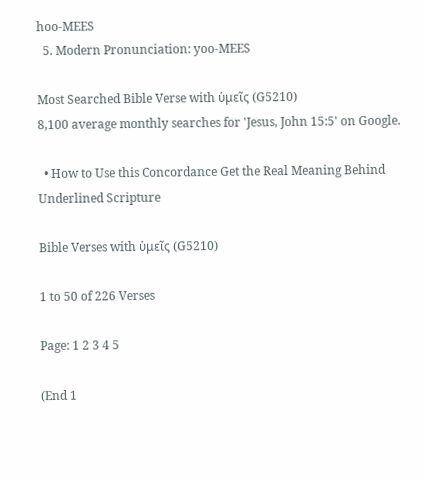hoo-MEES
  5. Modern Pronunciation: yoo-MEES

Most Searched Bible Verse with ὑμεῖς (G5210)
8,100 average monthly searches for 'Jesus, John 15:5' on Google.

  • How to Use this Concordance Get the Real Meaning Behind Underlined Scripture

Bible Verses with ὑμεῖς (G5210)

1 to 50 of 226 Verses

Page: 1 2 3 4 5

(End 1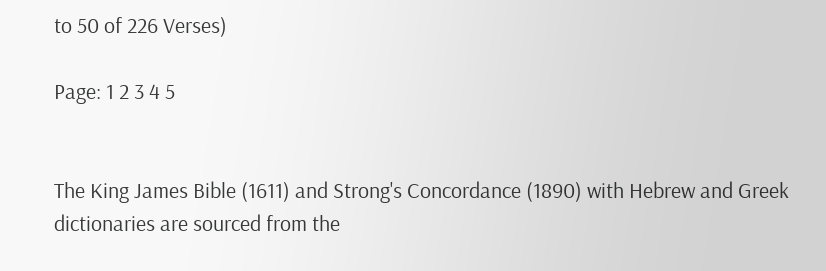to 50 of 226 Verses)

Page: 1 2 3 4 5


The King James Bible (1611) and Strong's Concordance (1890) with Hebrew and Greek dictionaries are sourced from the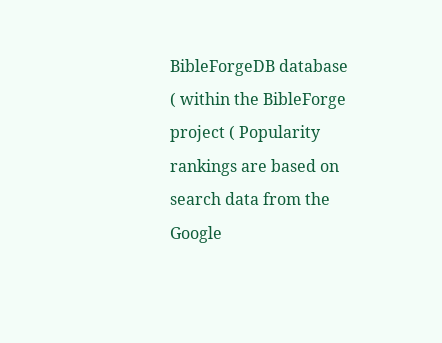BibleForgeDB database ( within the BibleForge project ( Popularity rankings are based on search data from the Google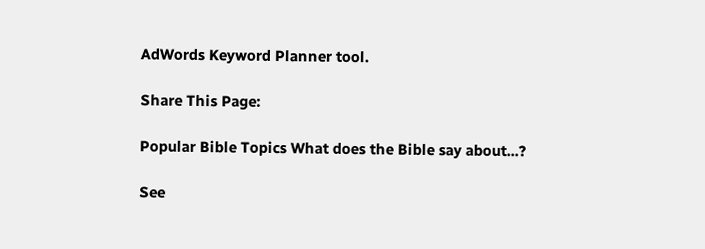AdWords Keyword Planner tool.

Share This Page:

Popular Bible Topics What does the Bible say about...?

See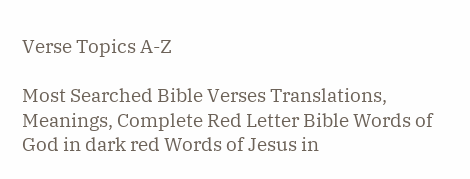Verse Topics A-Z

Most Searched Bible Verses Translations, Meanings, Complete Red Letter Bible Words of God in dark red Words of Jesus in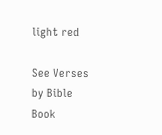light red

See Verses by Bible Book